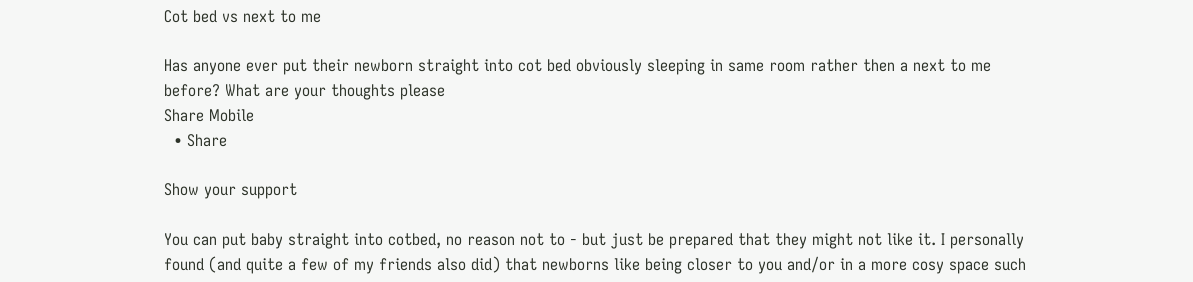Cot bed vs next to me

Has anyone ever put their newborn straight into cot bed obviously sleeping in same room rather then a next to me before? What are your thoughts please
Share Mobile
  • Share

Show your support

You can put baby straight into cotbed, no reason not to - but just be prepared that they might not like it. I personally found (and quite a few of my friends also did) that newborns like being closer to you and/or in a more cosy space such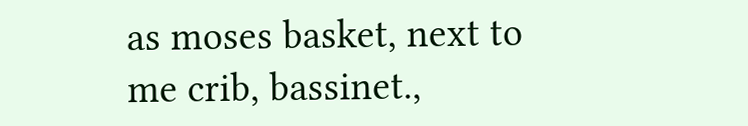as moses basket, next to me crib, bassinet.,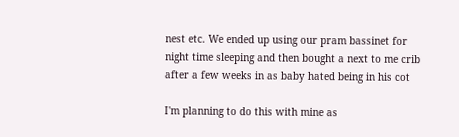nest etc. We ended up using our pram bassinet for night time sleeping and then bought a next to me crib after a few weeks in as baby hated being in his cot

I'm planning to do this with mine as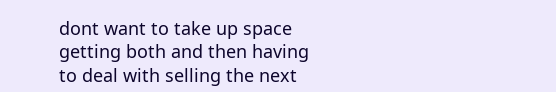dont want to take up space getting both and then having to deal with selling the next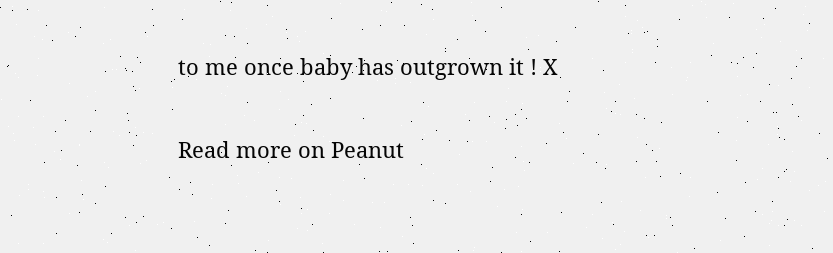to me once baby has outgrown it ! X

Read more on Peanut